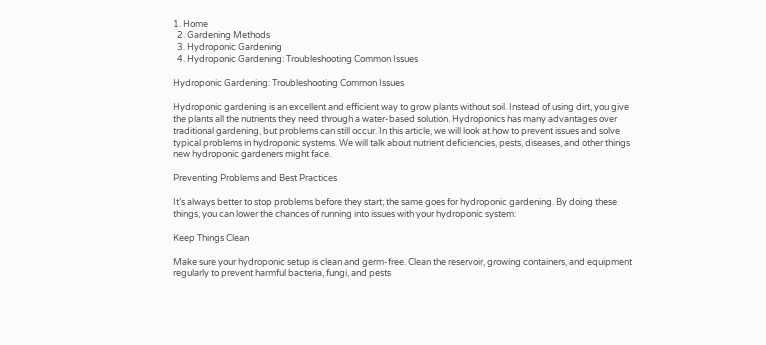1. Home
  2. Gardening Methods
  3. Hydroponic Gardening
  4. Hydroponic Gardening: Troubleshooting Common Issues

Hydroponic Gardening: Troubleshooting Common Issues

Hydroponic gardening is an excellent and efficient way to grow plants without soil. Instead of using dirt, you give the plants all the nutrients they need through a water-based solution. Hydroponics has many advantages over traditional gardening, but problems can still occur. In this article, we will look at how to prevent issues and solve typical problems in hydroponic systems. We will talk about nutrient deficiencies, pests, diseases, and other things new hydroponic gardeners might face.

Preventing Problems and Best Practices

It’s always better to stop problems before they start; the same goes for hydroponic gardening. By doing these things, you can lower the chances of running into issues with your hydroponic system:

Keep Things Clean

Make sure your hydroponic setup is clean and germ-free. Clean the reservoir, growing containers, and equipment regularly to prevent harmful bacteria, fungi, and pests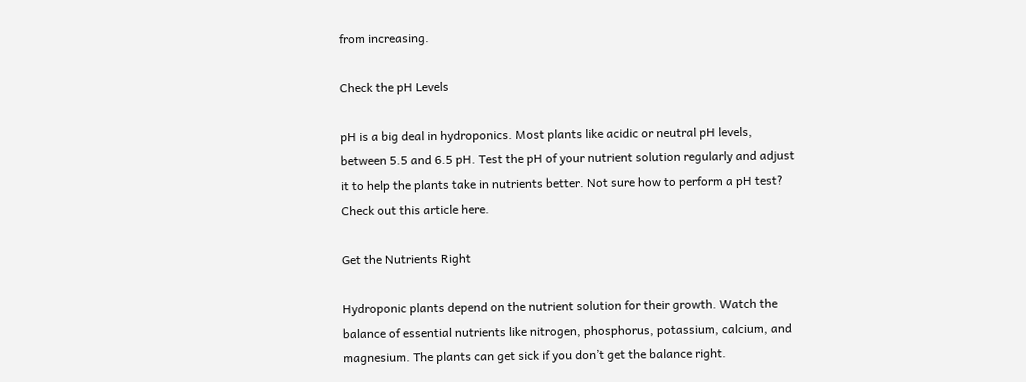from increasing.

Check the pH Levels

pH is a big deal in hydroponics. Most plants like acidic or neutral pH levels, between 5.5 and 6.5 pH. Test the pH of your nutrient solution regularly and adjust it to help the plants take in nutrients better. Not sure how to perform a pH test? Check out this article here.

Get the Nutrients Right

Hydroponic plants depend on the nutrient solution for their growth. Watch the balance of essential nutrients like nitrogen, phosphorus, potassium, calcium, and magnesium. The plants can get sick if you don’t get the balance right.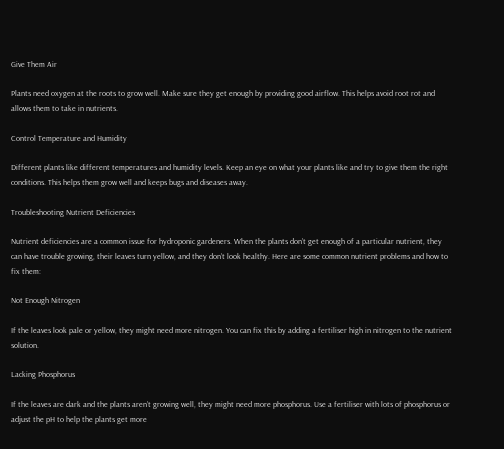Give Them Air

Plants need oxygen at the roots to grow well. Make sure they get enough by providing good airflow. This helps avoid root rot and allows them to take in nutrients.

Control Temperature and Humidity

Different plants like different temperatures and humidity levels. Keep an eye on what your plants like and try to give them the right conditions. This helps them grow well and keeps bugs and diseases away.

Troubleshooting Nutrient Deficiencies

Nutrient deficiencies are a common issue for hydroponic gardeners. When the plants don’t get enough of a particular nutrient, they can have trouble growing, their leaves turn yellow, and they don’t look healthy. Here are some common nutrient problems and how to fix them:

Not Enough Nitrogen

If the leaves look pale or yellow, they might need more nitrogen. You can fix this by adding a fertiliser high in nitrogen to the nutrient solution.

Lacking Phosphorus

If the leaves are dark and the plants aren’t growing well, they might need more phosphorus. Use a fertiliser with lots of phosphorus or adjust the pH to help the plants get more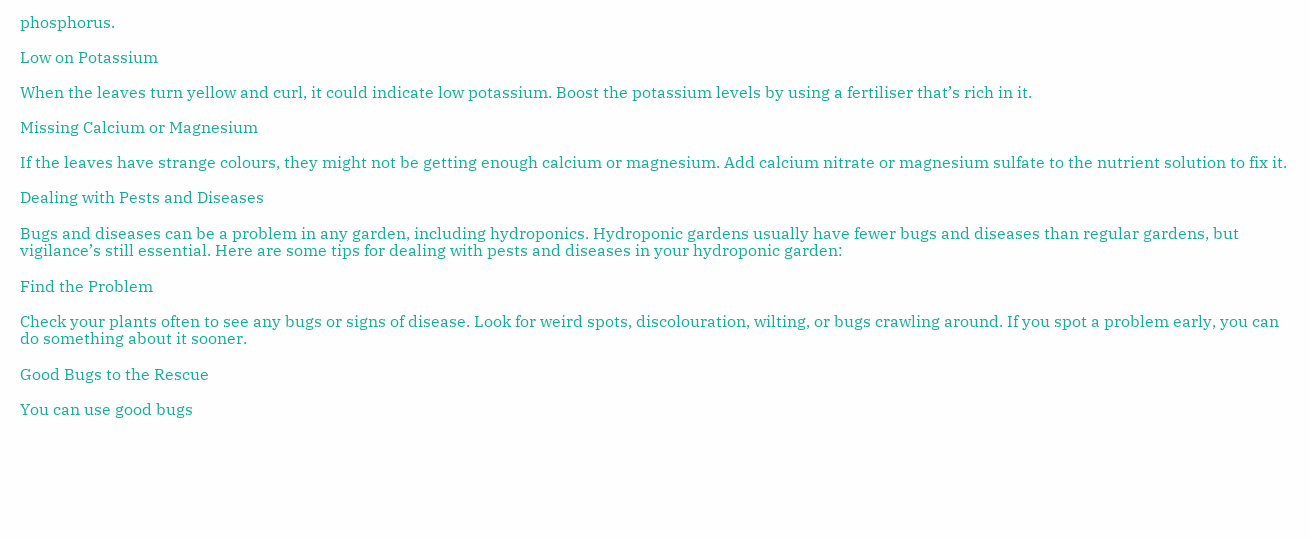phosphorus.

Low on Potassium

When the leaves turn yellow and curl, it could indicate low potassium. Boost the potassium levels by using a fertiliser that’s rich in it.

Missing Calcium or Magnesium

If the leaves have strange colours, they might not be getting enough calcium or magnesium. Add calcium nitrate or magnesium sulfate to the nutrient solution to fix it.

Dealing with Pests and Diseases

Bugs and diseases can be a problem in any garden, including hydroponics. Hydroponic gardens usually have fewer bugs and diseases than regular gardens, but vigilance’s still essential. Here are some tips for dealing with pests and diseases in your hydroponic garden:

Find the Problem

Check your plants often to see any bugs or signs of disease. Look for weird spots, discolouration, wilting, or bugs crawling around. If you spot a problem early, you can do something about it sooner.

Good Bugs to the Rescue

You can use good bugs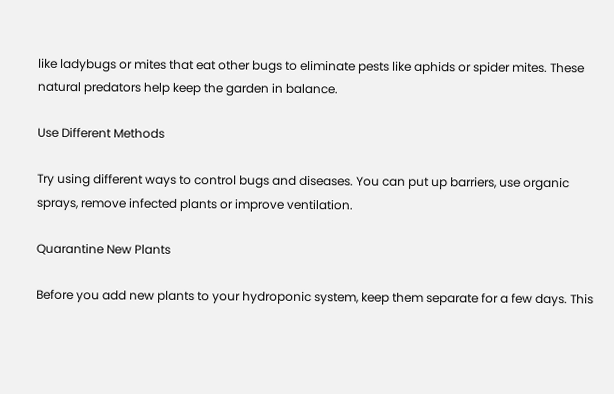like ladybugs or mites that eat other bugs to eliminate pests like aphids or spider mites. These natural predators help keep the garden in balance.

Use Different Methods

Try using different ways to control bugs and diseases. You can put up barriers, use organic sprays, remove infected plants or improve ventilation.

Quarantine New Plants

Before you add new plants to your hydroponic system, keep them separate for a few days. This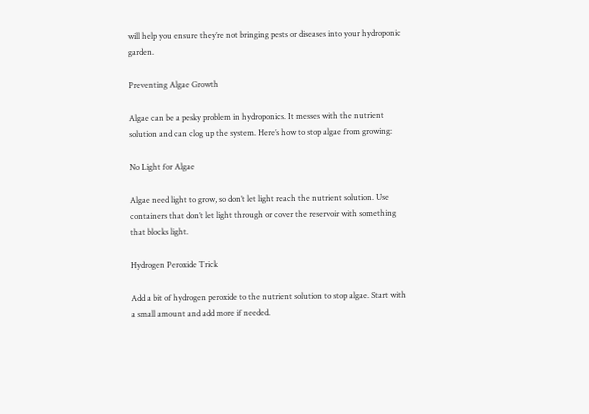will help you ensure they’re not bringing pests or diseases into your hydroponic garden.

Preventing Algae Growth

Algae can be a pesky problem in hydroponics. It messes with the nutrient solution and can clog up the system. Here’s how to stop algae from growing:

No Light for Algae

Algae need light to grow, so don’t let light reach the nutrient solution. Use containers that don’t let light through or cover the reservoir with something that blocks light.

Hydrogen Peroxide Trick

Add a bit of hydrogen peroxide to the nutrient solution to stop algae. Start with a small amount and add more if needed.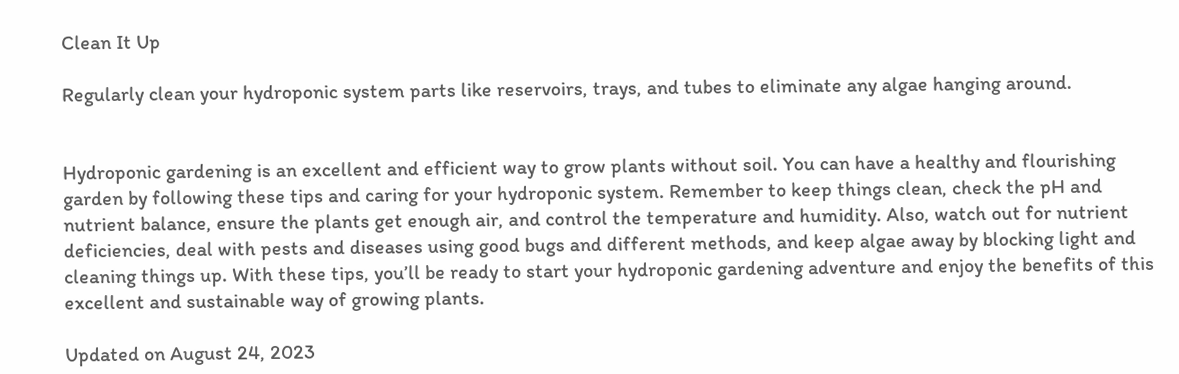Clean It Up

Regularly clean your hydroponic system parts like reservoirs, trays, and tubes to eliminate any algae hanging around.


Hydroponic gardening is an excellent and efficient way to grow plants without soil. You can have a healthy and flourishing garden by following these tips and caring for your hydroponic system. Remember to keep things clean, check the pH and nutrient balance, ensure the plants get enough air, and control the temperature and humidity. Also, watch out for nutrient deficiencies, deal with pests and diseases using good bugs and different methods, and keep algae away by blocking light and cleaning things up. With these tips, you’ll be ready to start your hydroponic gardening adventure and enjoy the benefits of this excellent and sustainable way of growing plants.

Updated on August 24, 2023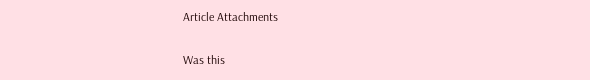Article Attachments

Was this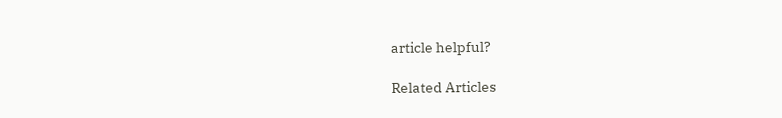article helpful?

Related Articles